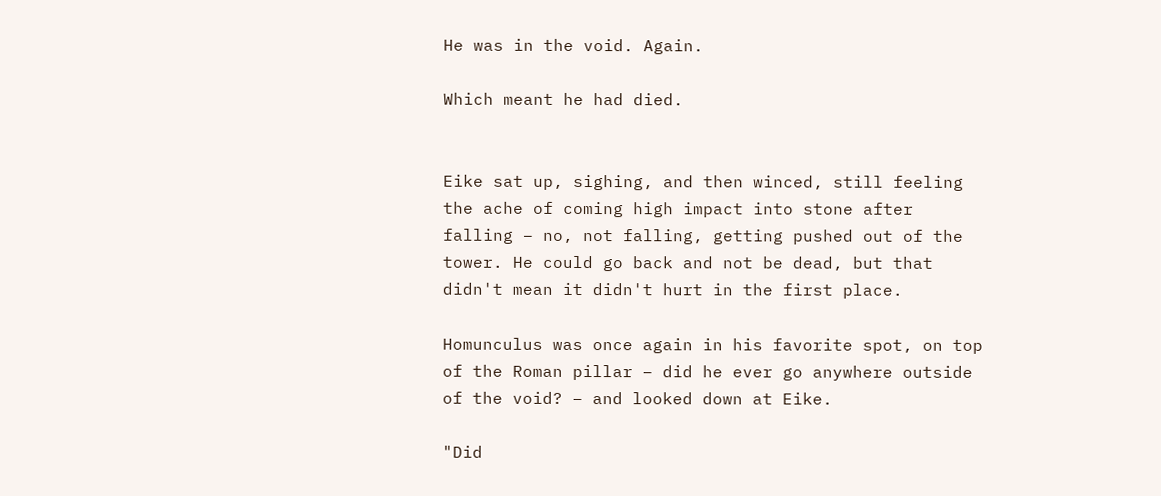He was in the void. Again.

Which meant he had died.


Eike sat up, sighing, and then winced, still feeling the ache of coming high impact into stone after falling – no, not falling, getting pushed out of the tower. He could go back and not be dead, but that didn't mean it didn't hurt in the first place.

Homunculus was once again in his favorite spot, on top of the Roman pillar – did he ever go anywhere outside of the void? – and looked down at Eike.

"Did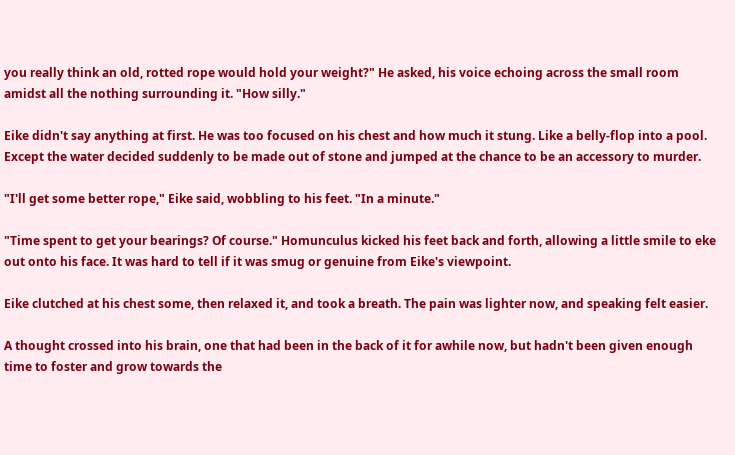you really think an old, rotted rope would hold your weight?" He asked, his voice echoing across the small room amidst all the nothing surrounding it. "How silly."

Eike didn't say anything at first. He was too focused on his chest and how much it stung. Like a belly-flop into a pool. Except the water decided suddenly to be made out of stone and jumped at the chance to be an accessory to murder.

"I'll get some better rope," Eike said, wobbling to his feet. "In a minute."

"Time spent to get your bearings? Of course." Homunculus kicked his feet back and forth, allowing a little smile to eke out onto his face. It was hard to tell if it was smug or genuine from Eike's viewpoint.

Eike clutched at his chest some, then relaxed it, and took a breath. The pain was lighter now, and speaking felt easier.

A thought crossed into his brain, one that had been in the back of it for awhile now, but hadn't been given enough time to foster and grow towards the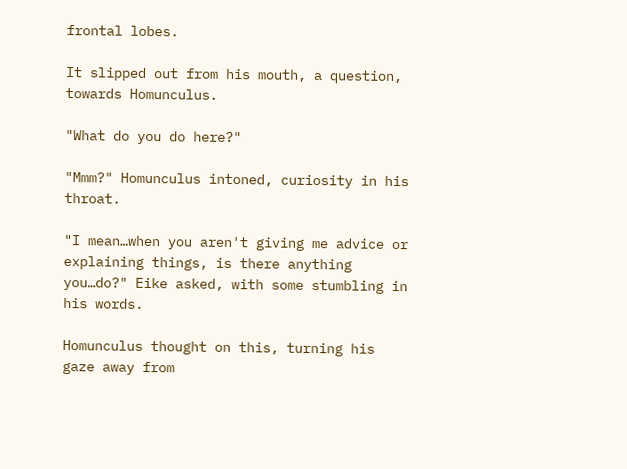frontal lobes.

It slipped out from his mouth, a question, towards Homunculus.

"What do you do here?"

"Mmm?" Homunculus intoned, curiosity in his throat.

"I mean…when you aren't giving me advice or explaining things, is there anything you…do?" Eike asked, with some stumbling in his words.

Homunculus thought on this, turning his gaze away from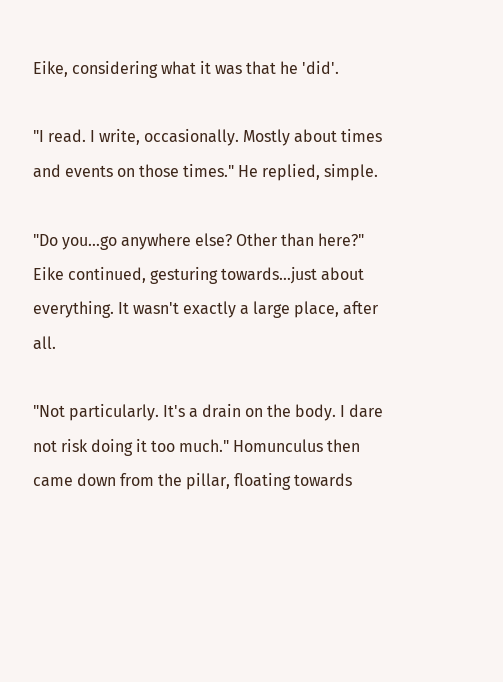Eike, considering what it was that he 'did'.

"I read. I write, occasionally. Mostly about times and events on those times." He replied, simple.

"Do you…go anywhere else? Other than here?" Eike continued, gesturing towards…just about everything. It wasn't exactly a large place, after all.

"Not particularly. It's a drain on the body. I dare not risk doing it too much." Homunculus then came down from the pillar, floating towards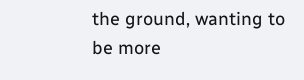the ground, wanting to be more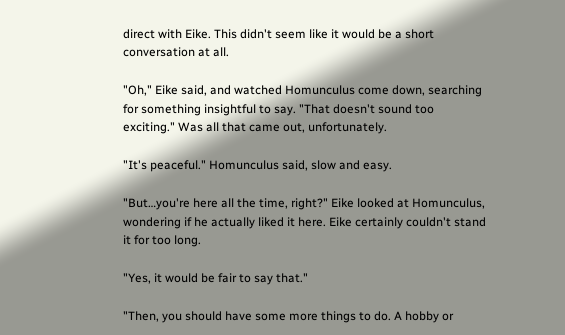direct with Eike. This didn't seem like it would be a short conversation at all.

"Oh," Eike said, and watched Homunculus come down, searching for something insightful to say. "That doesn't sound too exciting." Was all that came out, unfortunately.

"It's peaceful." Homunculus said, slow and easy.

"But…you're here all the time, right?" Eike looked at Homunculus, wondering if he actually liked it here. Eike certainly couldn't stand it for too long.

"Yes, it would be fair to say that."

"Then, you should have some more things to do. A hobby or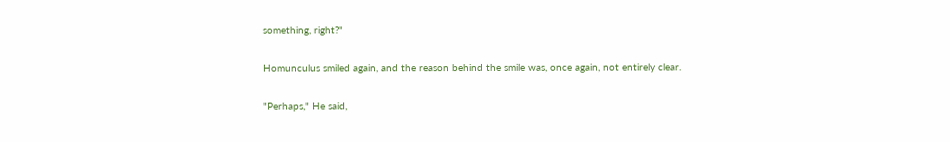something, right?"

Homunculus smiled again, and the reason behind the smile was, once again, not entirely clear.

"Perhaps," He said,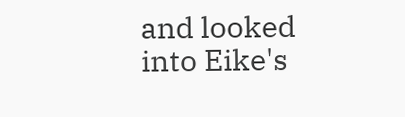and looked into Eike's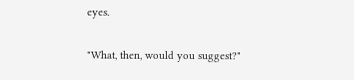eyes.

"What, then, would you suggest?"